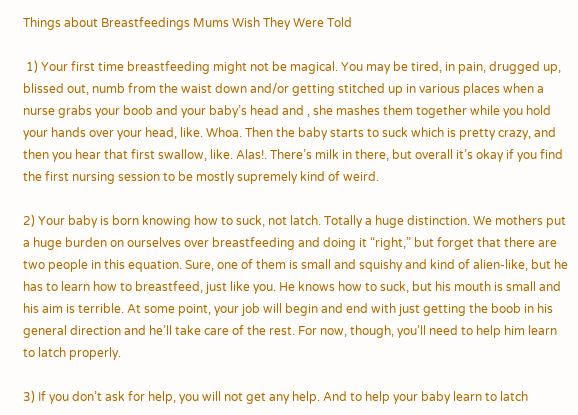Things about Breastfeedings Mums Wish They Were Told

 1) Your first time breastfeeding might not be magical. You may be tired, in pain, drugged up, blissed out, numb from the waist down and/or getting stitched up in various places when a nurse grabs your boob and your baby’s head and , she mashes them together while you hold your hands over your head, like. Whoa. Then the baby starts to suck which is pretty crazy, and then you hear that first swallow, like. Alas!. There’s milk in there, but overall it’s okay if you find the first nursing session to be mostly supremely kind of weird.

2) Your baby is born knowing how to suck, not latch. Totally a huge distinction. We mothers put a huge burden on ourselves over breastfeeding and doing it “right,” but forget that there are two people in this equation. Sure, one of them is small and squishy and kind of alien-like, but he has to learn how to breastfeed, just like you. He knows how to suck, but his mouth is small and his aim is terrible. At some point, your job will begin and end with just getting the boob in his general direction and he’ll take care of the rest. For now, though, you’ll need to help him learn to latch properly.

3) If you don’t ask for help, you will not get any help. And to help your baby learn to latch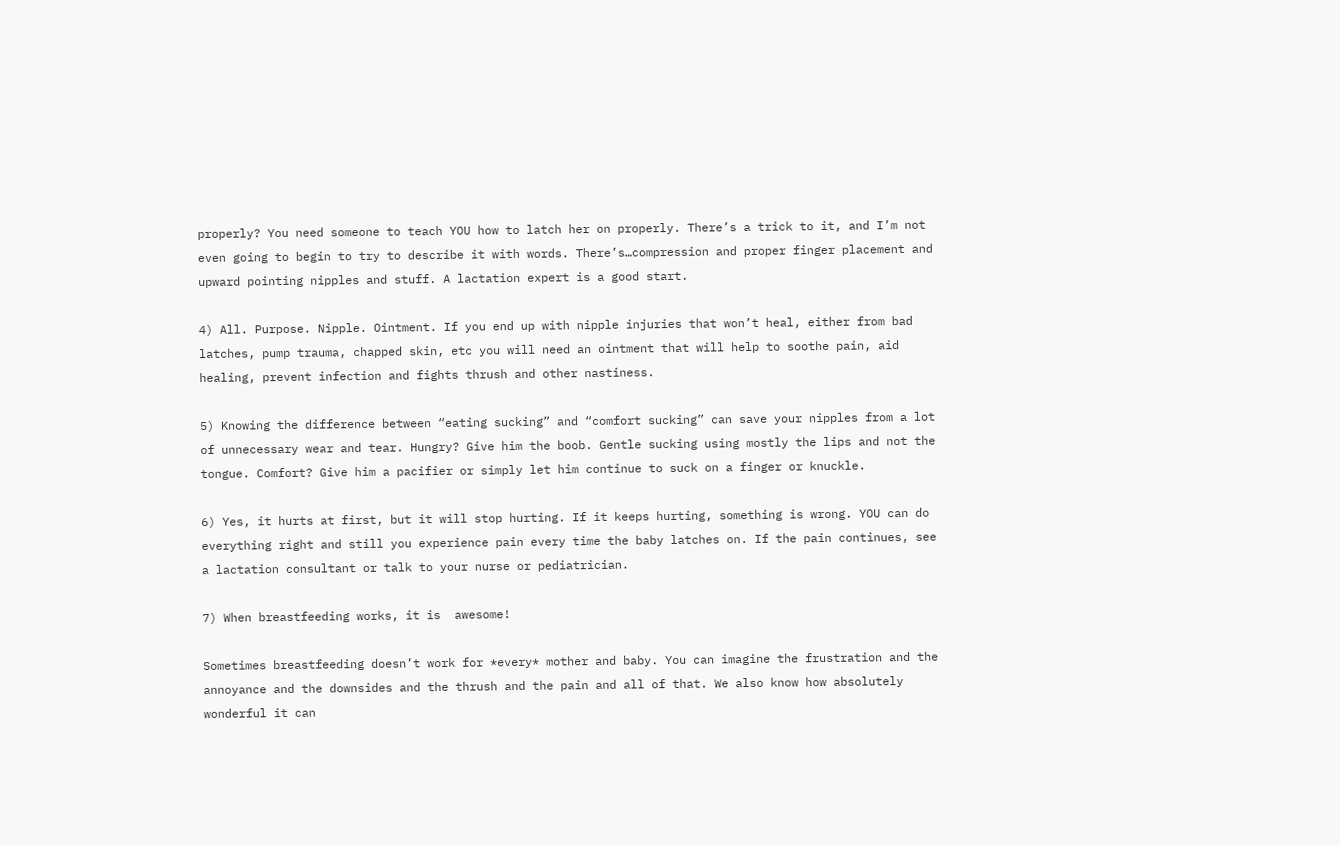properly? You need someone to teach YOU how to latch her on properly. There’s a trick to it, and I’m not even going to begin to try to describe it with words. There’s…compression and proper finger placement and upward pointing nipples and stuff. A lactation expert is a good start.

4) All. Purpose. Nipple. Ointment. If you end up with nipple injuries that won’t heal, either from bad latches, pump trauma, chapped skin, etc you will need an ointment that will help to soothe pain, aid healing, prevent infection and fights thrush and other nastiness.

5) Knowing the difference between “eating sucking” and “comfort sucking” can save your nipples from a lot of unnecessary wear and tear. Hungry? Give him the boob. Gentle sucking using mostly the lips and not the tongue. Comfort? Give him a pacifier or simply let him continue to suck on a finger or knuckle.

6) Yes, it hurts at first, but it will stop hurting. If it keeps hurting, something is wrong. YOU can do everything right and still you experience pain every time the baby latches on. If the pain continues, see a lactation consultant or talk to your nurse or pediatrician.

7) When breastfeeding works, it is  awesome!

Sometimes breastfeeding doesn’t work for *every* mother and baby. You can imagine the frustration and the annoyance and the downsides and the thrush and the pain and all of that. We also know how absolutely wonderful it can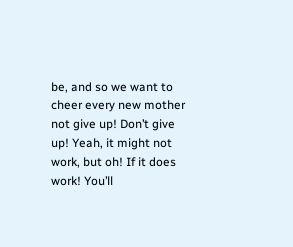be, and so we want to cheer every new mother not give up! Don’t give up! Yeah, it might not work, but oh! If it does work! You’ll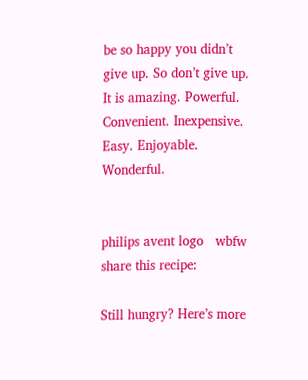be so happy you didn’t give up. So don’t give up. It is amazing. Powerful. Convenient. Inexpensive. Easy. Enjoyable. Wonderful.


philips avent logo   wbfw
share this recipe:

Still hungry? Here’s more